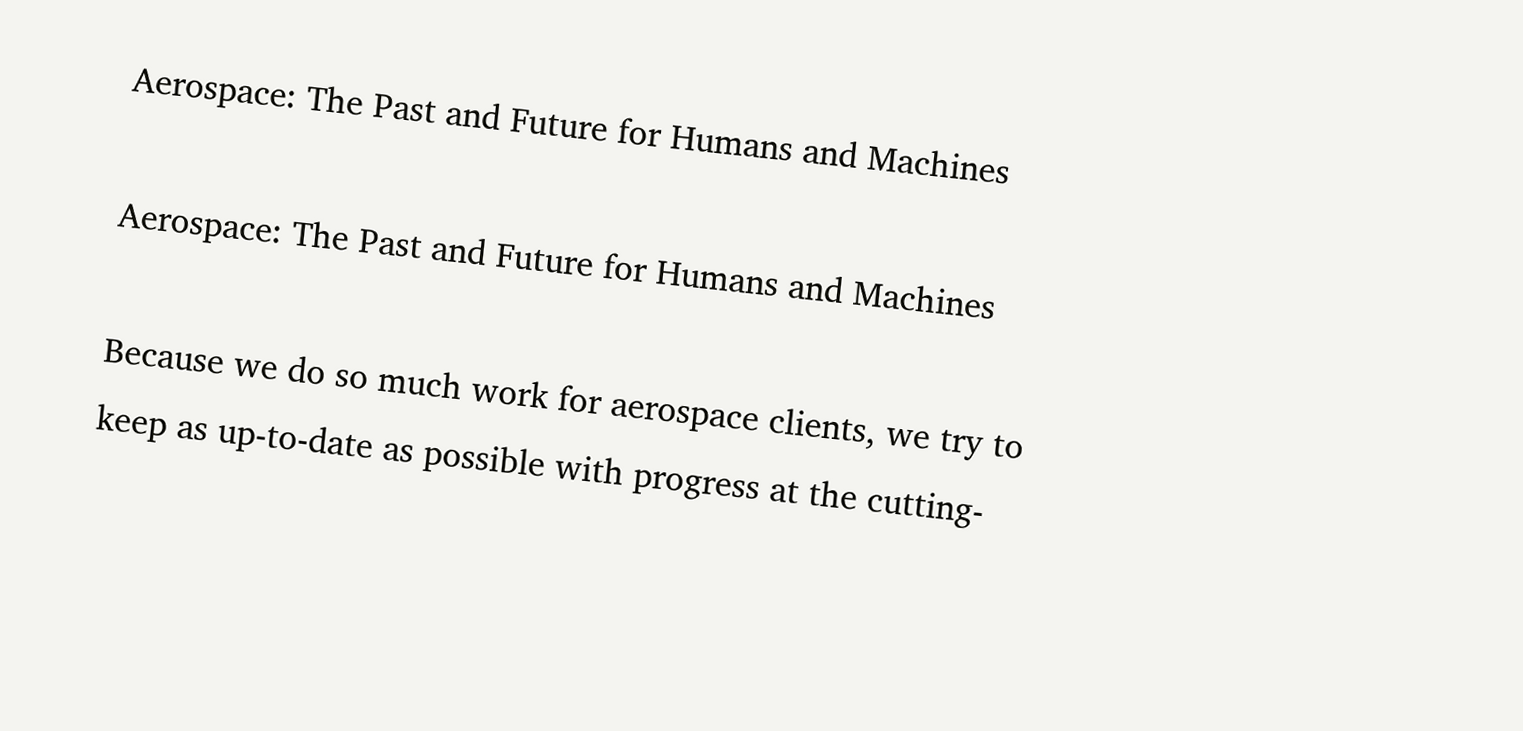Aerospace: The Past and Future for Humans and Machines

Aerospace: The Past and Future for Humans and Machines

Because we do so much work for aerospace clients, we try to keep as up-to-date as possible with progress at the cutting-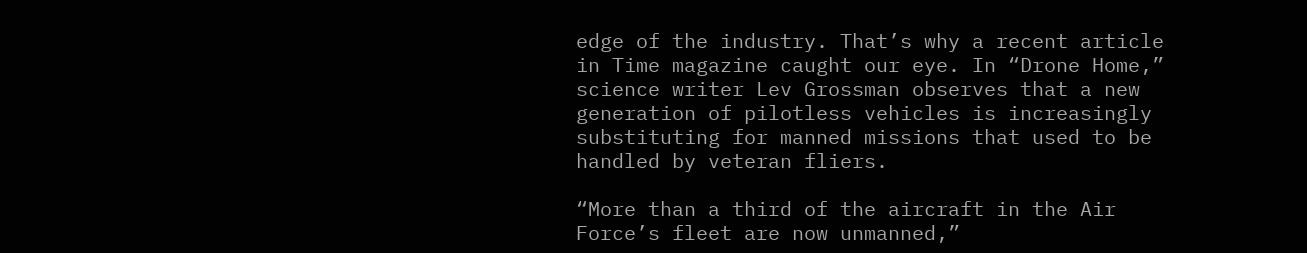edge of the industry. That’s why a recent article in Time magazine caught our eye. In “Drone Home,” science writer Lev Grossman observes that a new generation of pilotless vehicles is increasingly substituting for manned missions that used to be handled by veteran fliers.

“More than a third of the aircraft in the Air Force’s fleet are now unmanned,”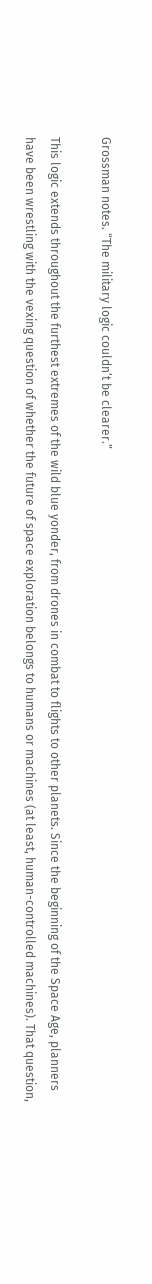Grossman notes. “The military logic couldn’t be clearer.”

This logic extends throughout the furthest extremes of the wild blue yonder, from drones in combat to flights to other planets. Since the beginning of the Space Age, planners have been wrestling with the vexing question of whether the future of space exploration belongs to humans or machines (at least, human-controlled machines). That question,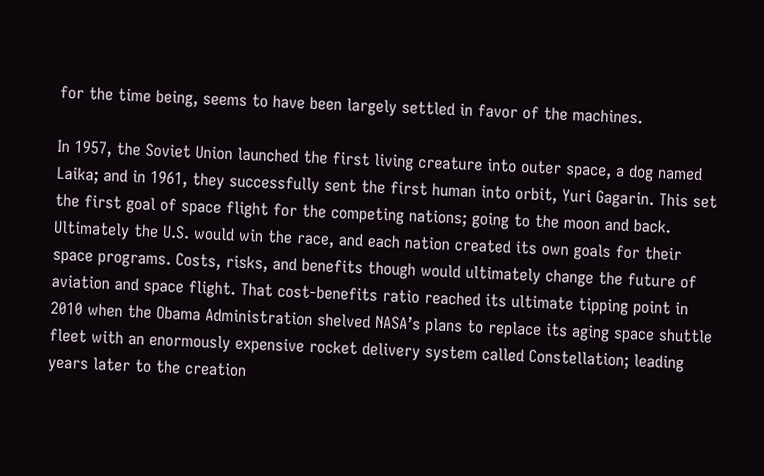for the time being, seems to have been largely settled in favor of the machines.

In 1957, the Soviet Union launched the first living creature into outer space, a dog named Laika; and in 1961, they successfully sent the first human into orbit, Yuri Gagarin. This set the first goal of space flight for the competing nations; going to the moon and back. Ultimately the U.S. would win the race, and each nation created its own goals for their space programs. Costs, risks, and benefits though would ultimately change the future of aviation and space flight. That cost-benefits ratio reached its ultimate tipping point in 2010 when the Obama Administration shelved NASA’s plans to replace its aging space shuttle fleet with an enormously expensive rocket delivery system called Constellation; leading years later to the creation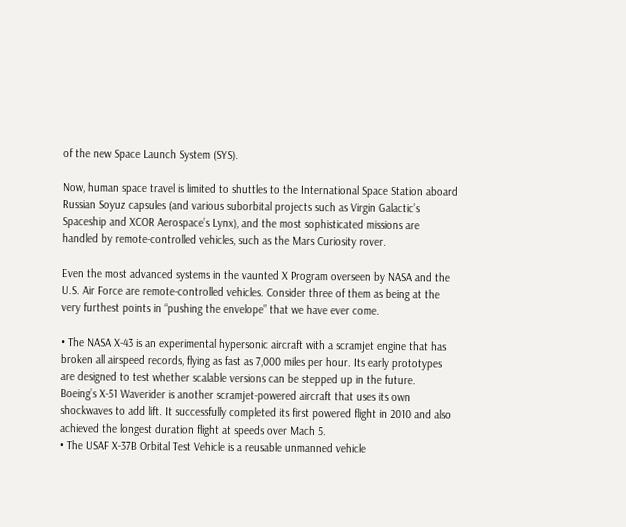of the new Space Launch System (SYS).

Now, human space travel is limited to shuttles to the International Space Station aboard Russian Soyuz capsules (and various suborbital projects such as Virgin Galactic’s Spaceship and XCOR Aerospace’s Lynx), and the most sophisticated missions are handled by remote-controlled vehicles, such as the Mars Curiosity rover.

Even the most advanced systems in the vaunted X Program overseen by NASA and the U.S. Air Force are remote-controlled vehicles. Consider three of them as being at the very furthest points in “pushing the envelope” that we have ever come.

• The NASA X-43 is an experimental hypersonic aircraft with a scramjet engine that has broken all airspeed records, flying as fast as 7,000 miles per hour. Its early prototypes are designed to test whether scalable versions can be stepped up in the future.
Boeing’s X-51 Waverider is another scramjet-powered aircraft that uses its own shockwaves to add lift. It successfully completed its first powered flight in 2010 and also achieved the longest duration flight at speeds over Mach 5.
• The USAF X-37B Orbital Test Vehicle is a reusable unmanned vehicle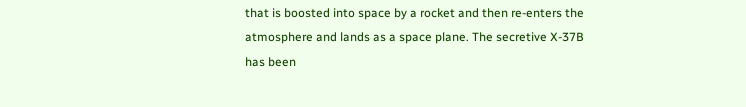that is boosted into space by a rocket and then re-enters the atmosphere and lands as a space plane. The secretive X-37B has been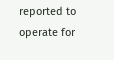reported to operate for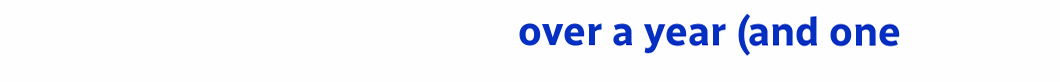over a year (and one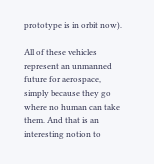prototype is in orbit now).

All of these vehicles represent an unmanned future for aerospace, simply because they go where no human can take them. And that is an interesting notion to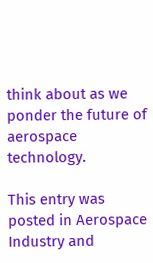think about as we ponder the future of aerospace technology.

This entry was posted in Aerospace Industry and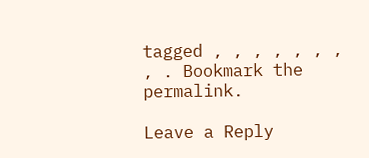tagged , , , , , , , , . Bookmark the permalink.

Leave a Reply